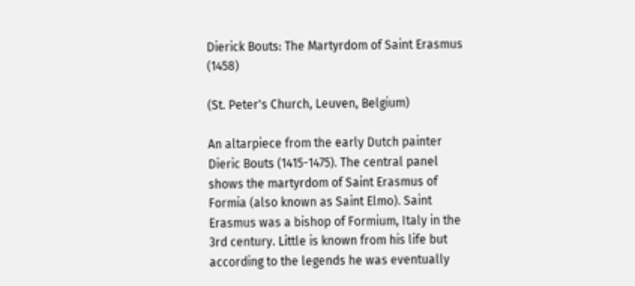Dierick Bouts: The Martyrdom of Saint Erasmus (1458)

(St. Peter's Church, Leuven, Belgium)

An altarpiece from the early Dutch painter Dieric Bouts (1415-1475). The central panel shows the martyrdom of Saint Erasmus of Formia (also known as Saint Elmo). Saint Erasmus was a bishop of Formium, Italy in the 3rd century. Little is known from his life but according to the legends he was eventually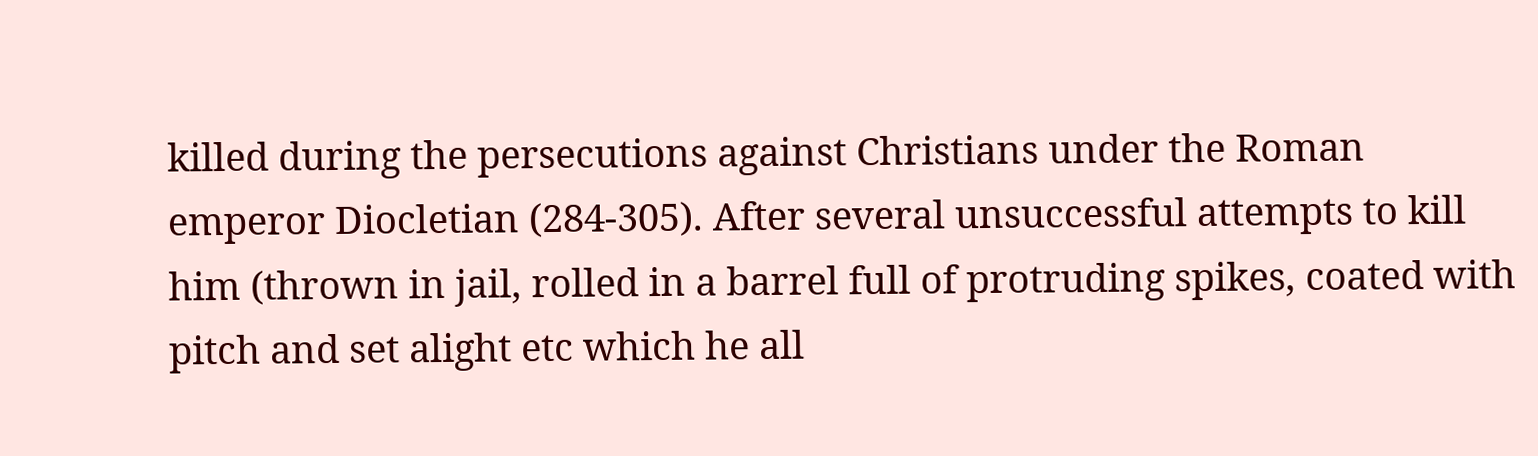killed during the persecutions against Christians under the Roman emperor Diocletian (284-305). After several unsuccessful attempts to kill him (thrown in jail, rolled in a barrel full of protruding spikes, coated with pitch and set alight etc which he all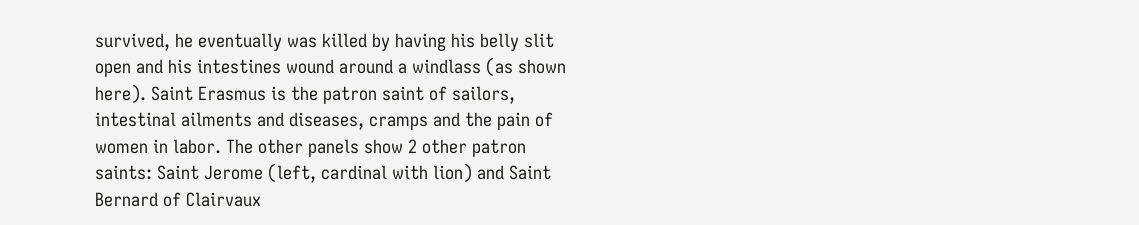survived, he eventually was killed by having his belly slit open and his intestines wound around a windlass (as shown here). Saint Erasmus is the patron saint of sailors, intestinal ailments and diseases, cramps and the pain of women in labor. The other panels show 2 other patron saints: Saint Jerome (left, cardinal with lion) and Saint Bernard of Clairvaux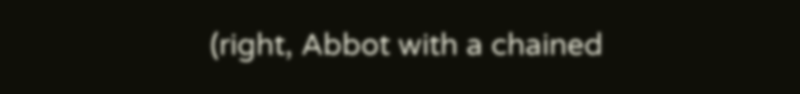(right, Abbot with a chained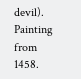devil). Painting from 1458.